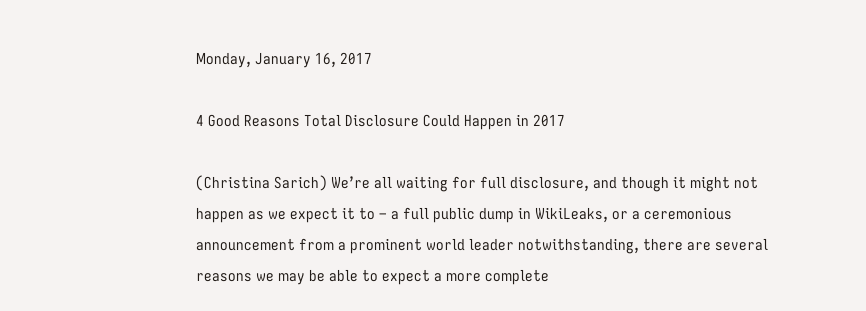Monday, January 16, 2017

4 Good Reasons Total Disclosure Could Happen in 2017

(Christina Sarich) We’re all waiting for full disclosure, and though it might not happen as we expect it to – a full public dump in WikiLeaks, or a ceremonious announcement from a prominent world leader notwithstanding, there are several reasons we may be able to expect a more complete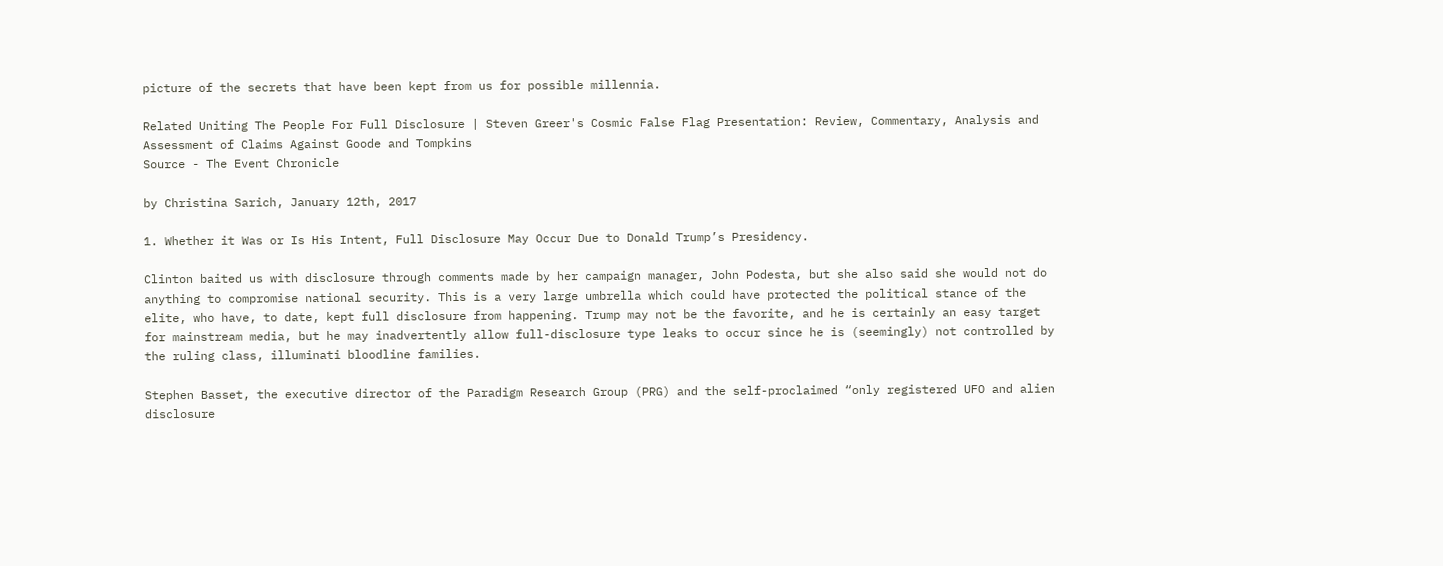picture of the secrets that have been kept from us for possible millennia.

Related Uniting The People For Full Disclosure | Steven Greer's Cosmic False Flag Presentation: Review, Commentary, Analysis and Assessment of Claims Against Goode and Tompkins
Source - The Event Chronicle

by Christina Sarich, January 12th, 2017

1. Whether it Was or Is His Intent, Full Disclosure May Occur Due to Donald Trump’s Presidency.

Clinton baited us with disclosure through comments made by her campaign manager, John Podesta, but she also said she would not do anything to compromise national security. This is a very large umbrella which could have protected the political stance of the elite, who have, to date, kept full disclosure from happening. Trump may not be the favorite, and he is certainly an easy target for mainstream media, but he may inadvertently allow full-disclosure type leaks to occur since he is (seemingly) not controlled by the ruling class, illuminati bloodline families.

Stephen Basset, the executive director of the Paradigm Research Group (PRG) and the self-proclaimed “only registered UFO and alien disclosure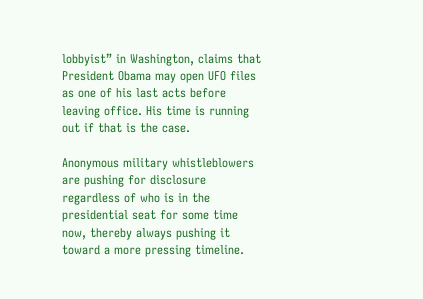lobbyist” in Washington, claims that President Obama may open UFO files as one of his last acts before leaving office. His time is running out if that is the case.

Anonymous military whistleblowers are pushing for disclosure regardless of who is in the presidential seat for some time now, thereby always pushing it toward a more pressing timeline.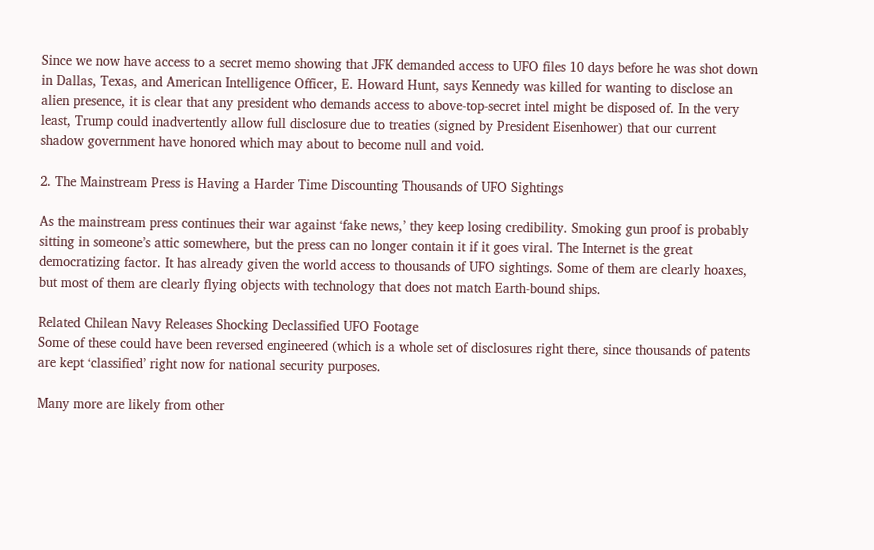Since we now have access to a secret memo showing that JFK demanded access to UFO files 10 days before he was shot down in Dallas, Texas, and American Intelligence Officer, E. Howard Hunt, says Kennedy was killed for wanting to disclose an alien presence, it is clear that any president who demands access to above-top-secret intel might be disposed of. In the very least, Trump could inadvertently allow full disclosure due to treaties (signed by President Eisenhower) that our current shadow government have honored which may about to become null and void.

2. The Mainstream Press is Having a Harder Time Discounting Thousands of UFO Sightings

As the mainstream press continues their war against ‘fake news,’ they keep losing credibility. Smoking gun proof is probably sitting in someone’s attic somewhere, but the press can no longer contain it if it goes viral. The Internet is the great democratizing factor. It has already given the world access to thousands of UFO sightings. Some of them are clearly hoaxes, but most of them are clearly flying objects with technology that does not match Earth-bound ships.

Related Chilean Navy Releases Shocking Declassified UFO Footage
Some of these could have been reversed engineered (which is a whole set of disclosures right there, since thousands of patents are kept ‘classified’ right now for national security purposes.

Many more are likely from other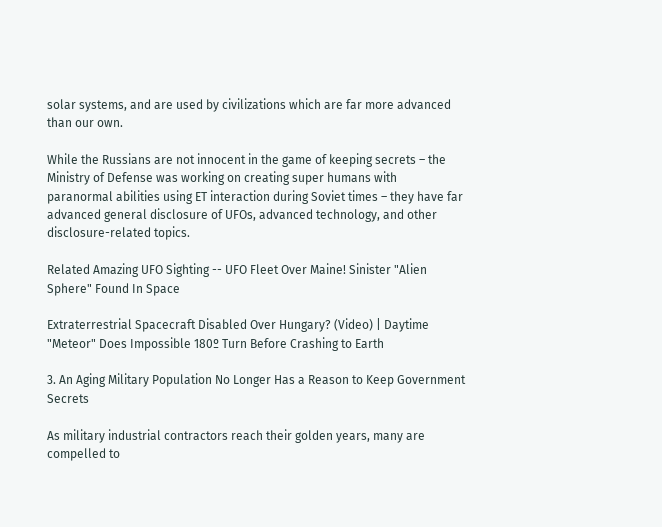solar systems, and are used by civilizations which are far more advanced than our own.

While the Russians are not innocent in the game of keeping secrets – the Ministry of Defense was working on creating super humans with paranormal abilities using ET interaction during Soviet times – they have far advanced general disclosure of UFOs, advanced technology, and other disclosure-related topics.

Related Amazing UFO Sighting -- UFO Fleet Over Maine! Sinister "Alien Sphere" Found In Space

Extraterrestrial Spacecraft Disabled Over Hungary? (Video) | Daytime "Meteor" Does Impossible 180º Turn Before Crashing to Earth

3. An Aging Military Population No Longer Has a Reason to Keep Government Secrets

As military industrial contractors reach their golden years, many are compelled to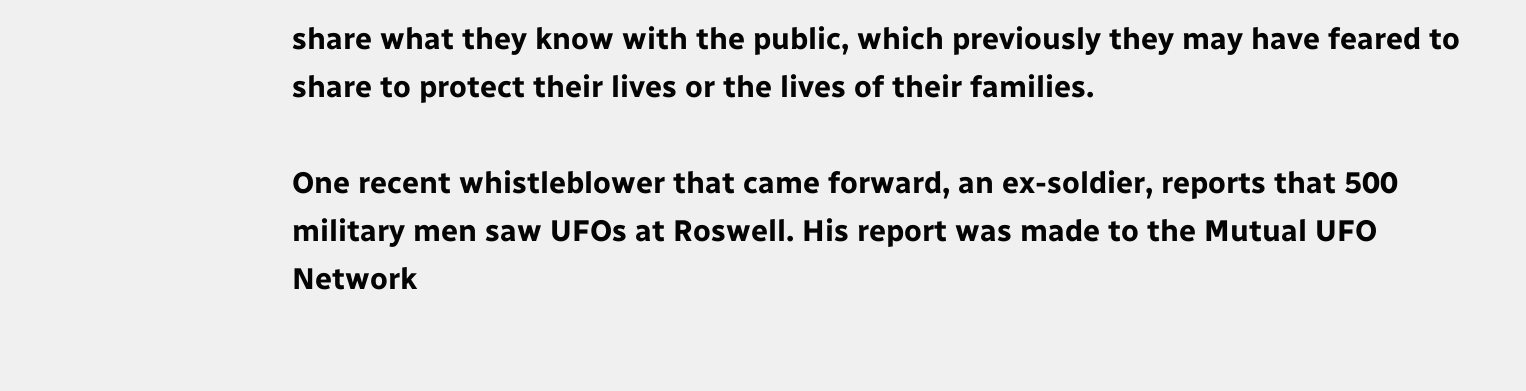share what they know with the public, which previously they may have feared to share to protect their lives or the lives of their families.

One recent whistleblower that came forward, an ex-soldier, reports that 500 military men saw UFOs at Roswell. His report was made to the Mutual UFO Network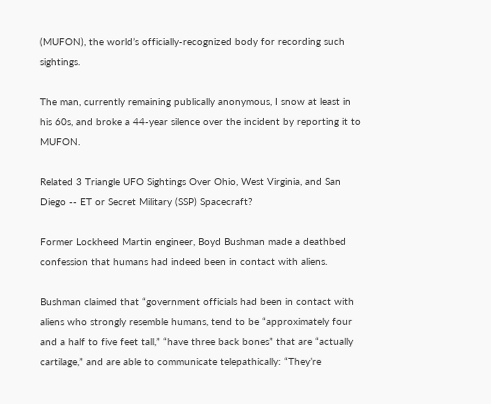(MUFON), the world’s officially-recognized body for recording such sightings.

The man, currently remaining publically anonymous, I snow at least in his 60s, and broke a 44-year silence over the incident by reporting it to MUFON.

Related 3 Triangle UFO Sightings Over Ohio, West Virginia, and San Diego -- ET or Secret Military (SSP) Spacecraft?

Former Lockheed Martin engineer, Boyd Bushman made a deathbed confession that humans had indeed been in contact with aliens.

Bushman claimed that “government officials had been in contact with aliens who strongly resemble humans, tend to be “approximately four and a half to five feet tall,” “have three back bones” that are “actually cartilage,” and are able to communicate telepathically: “They’re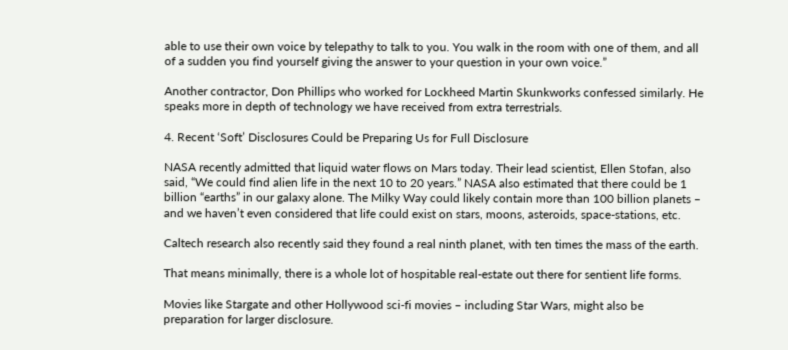able to use their own voice by telepathy to talk to you. You walk in the room with one of them, and all of a sudden you find yourself giving the answer to your question in your own voice.”

Another contractor, Don Phillips who worked for Lockheed Martin Skunkworks confessed similarly. He speaks more in depth of technology we have received from extra terrestrials.

4. Recent ‘Soft’ Disclosures Could be Preparing Us for Full Disclosure

NASA recently admitted that liquid water flows on Mars today. Their lead scientist, Ellen Stofan, also said, “We could find alien life in the next 10 to 20 years.” NASA also estimated that there could be 1 billion “earths” in our galaxy alone. The Milky Way could likely contain more than 100 billion planets – and we haven’t even considered that life could exist on stars, moons, asteroids, space-stations, etc.

Caltech research also recently said they found a real ninth planet, with ten times the mass of the earth.

That means minimally, there is a whole lot of hospitable real-estate out there for sentient life forms.

Movies like Stargate and other Hollywood sci-fi movies – including Star Wars, might also be preparation for larger disclosure.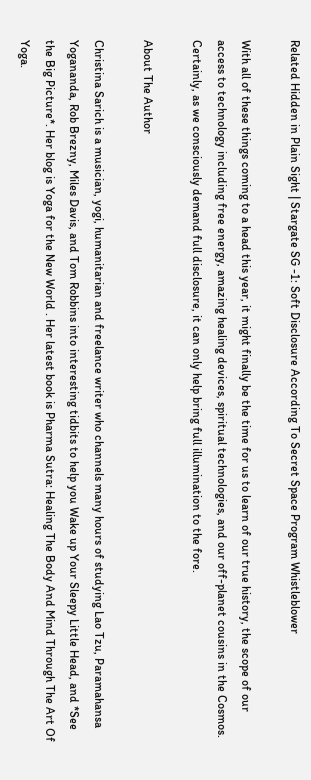Related Hidden in Plain Sight | Stargate SG -1: Soft Disclosure According To Secret Space Program Whistleblower

With all of these things coming to a head this year, it might finally be the time for us to learn of our true history, the scope of our access to technology including free energy, amazing healing devices, spiritual technologies, and our off-planet cousins in the Cosmos. Certainly, as we consciously demand full disclosure, it can only help bring full illumination to the fore.

About The Author

Christina Sarich is a musician, yogi, humanitarian and freelance writer who channels many hours of studying Lao Tzu, Paramahansa Yogananda, Rob Brezny, Miles Davis, and Tom Robbins into interesting tidbits to help you Wake up Your Sleepy Little Head, and *See the Big Picture*. Her blog is Yoga for the New World . Her latest book is Pharma Sutra: Healing The Body And Mind Through The Art Of Yoga.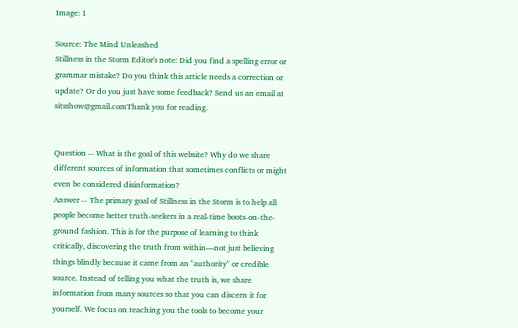Image: 1

Source: The Mind Unleashed
Stillness in the Storm Editor's note: Did you find a spelling error or grammar mistake? Do you think this article needs a correction or update? Or do you just have some feedback? Send us an email at sitsshow@gmail.comThank you for reading.


Question -- What is the goal of this website? Why do we share different sources of information that sometimes conflicts or might even be considered disinformation?
Answer -- The primary goal of Stillness in the Storm is to help all people become better truth-seekers in a real-time boots-on-the-ground fashion. This is for the purpose of learning to think critically, discovering the truth from within—not just believing things blindly because it came from an "authority" or credible source. Instead of telling you what the truth is, we share information from many sources so that you can discern it for yourself. We focus on teaching you the tools to become your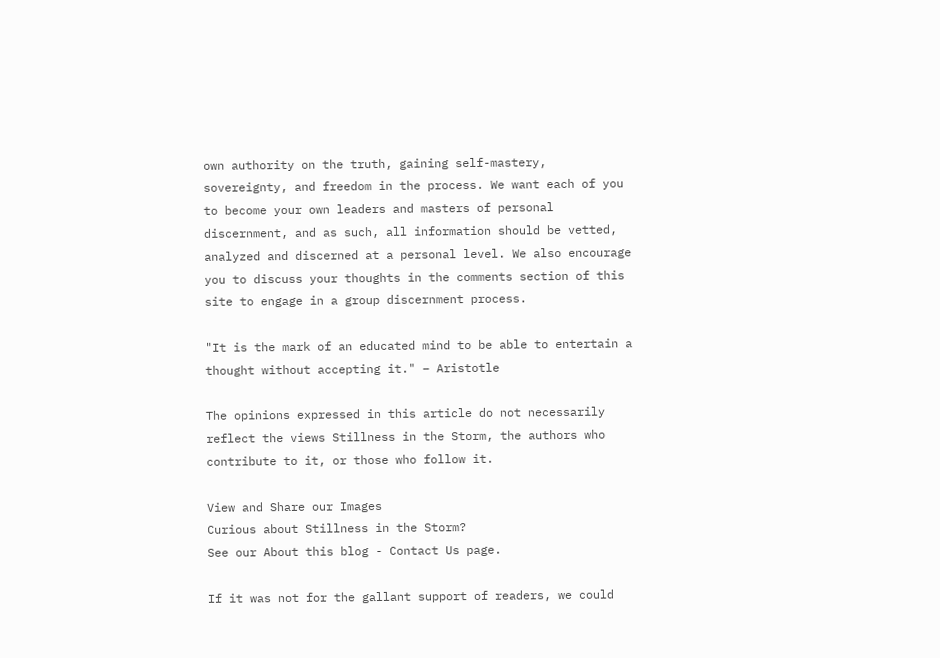own authority on the truth, gaining self-mastery, sovereignty, and freedom in the process. We want each of you to become your own leaders and masters of personal discernment, and as such, all information should be vetted, analyzed and discerned at a personal level. We also encourage you to discuss your thoughts in the comments section of this site to engage in a group discernment process.

"It is the mark of an educated mind to be able to entertain a thought without accepting it." – Aristotle

The opinions expressed in this article do not necessarily reflect the views Stillness in the Storm, the authors who contribute to it, or those who follow it.

View and Share our Images
Curious about Stillness in the Storm?
See our About this blog - Contact Us page.

If it was not for the gallant support of readers, we could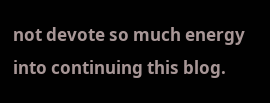not devote so much energy into continuing this blog.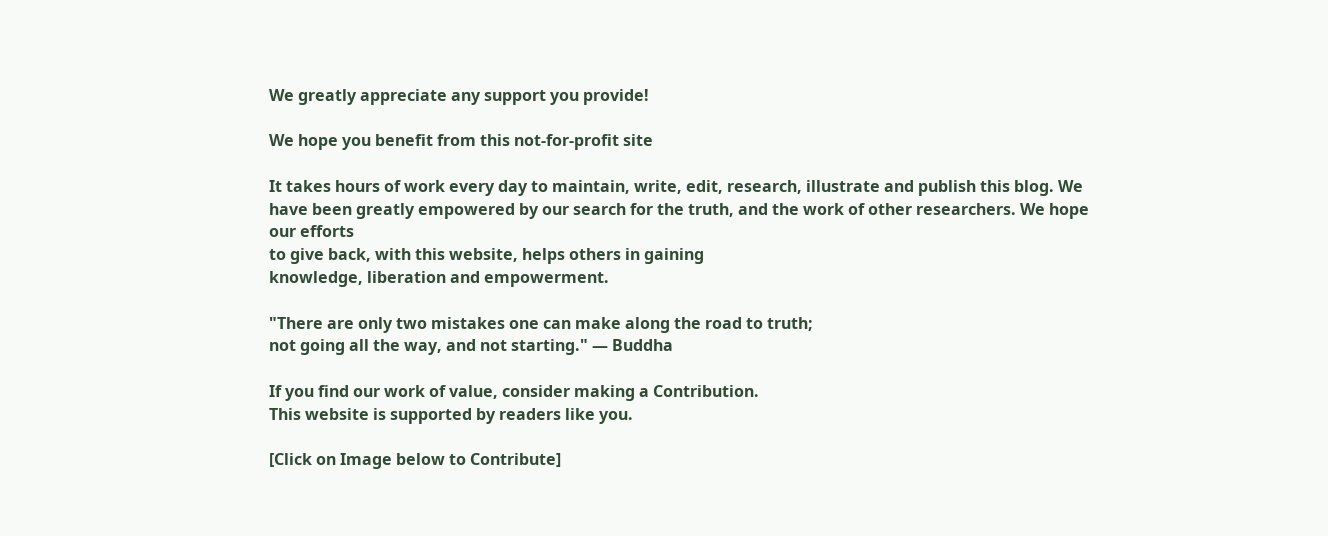We greatly appreciate any support you provide!

We hope you benefit from this not-for-profit site

It takes hours of work every day to maintain, write, edit, research, illustrate and publish this blog. We have been greatly empowered by our search for the truth, and the work of other researchers. We hope our efforts
to give back, with this website, helps others in gaining
knowledge, liberation and empowerment.

"There are only two mistakes one can make along the road to truth;
not going all the way, and not starting." — Buddha

If you find our work of value, consider making a Contribution.
This website is supported by readers like you.

[Click on Image below to Contribute]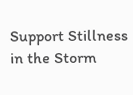Support Stillness in the Storm